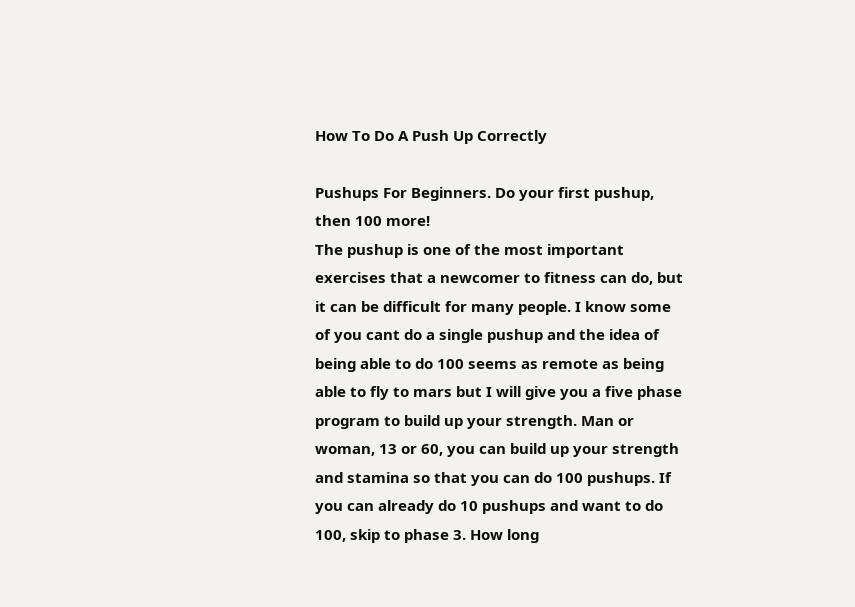How To Do A Push Up Correctly

Pushups For Beginners. Do your first pushup, then 100 more!
The pushup is one of the most important exercises that a newcomer to fitness can do, but it can be difficult for many people. I know some of you cant do a single pushup and the idea of being able to do 100 seems as remote as being able to fly to mars but I will give you a five phase program to build up your strength. Man or woman, 13 or 60, you can build up your strength and stamina so that you can do 100 pushups. If you can already do 10 pushups and want to do 100, skip to phase 3. How long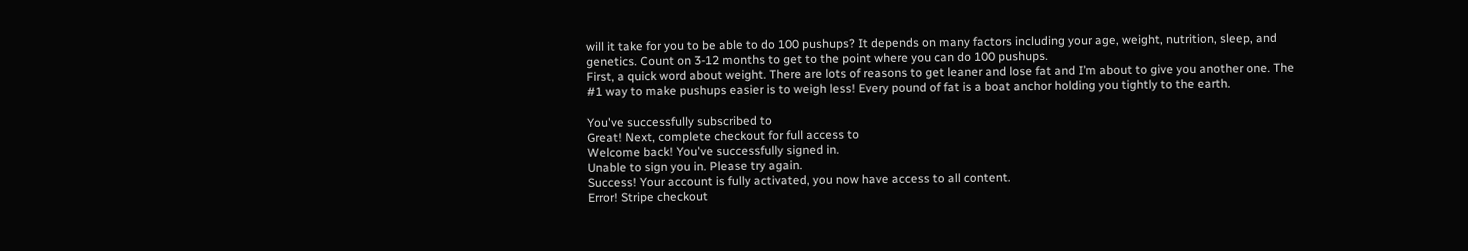will it take for you to be able to do 100 pushups? It depends on many factors including your age, weight, nutrition, sleep, and genetics. Count on 3-12 months to get to the point where you can do 100 pushups.
First, a quick word about weight. There are lots of reasons to get leaner and lose fat and I’m about to give you another one. The #1 way to make pushups easier is to weigh less! Every pound of fat is a boat anchor holding you tightly to the earth.

You've successfully subscribed to
Great! Next, complete checkout for full access to
Welcome back! You've successfully signed in.
Unable to sign you in. Please try again.
Success! Your account is fully activated, you now have access to all content.
Error! Stripe checkout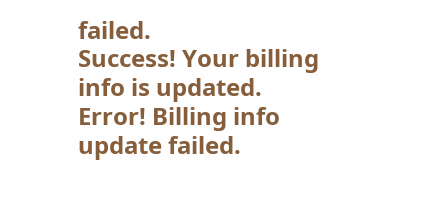failed.
Success! Your billing info is updated.
Error! Billing info update failed.